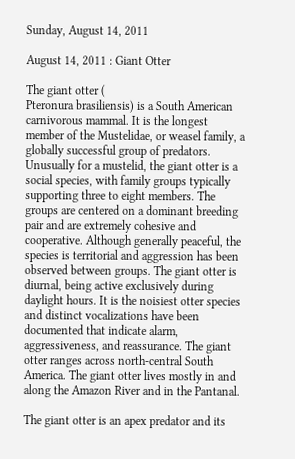Sunday, August 14, 2011

August 14, 2011 : Giant Otter

The giant otter (
Pteronura brasiliensis) is a South American carnivorous mammal. It is the longest member of the Mustelidae, or weasel family, a globally successful group of predators. Unusually for a mustelid, the giant otter is a social species, with family groups typically supporting three to eight members. The groups are centered on a dominant breeding pair and are extremely cohesive and cooperative. Although generally peaceful, the species is territorial and aggression has been observed between groups. The giant otter is diurnal, being active exclusively during daylight hours. It is the noisiest otter species and distinct vocalizations have been documented that indicate alarm, aggressiveness, and reassurance. The giant otter ranges across north-central South America. The giant otter lives mostly in and along the Amazon River and in the Pantanal.

The giant otter is an apex predator and its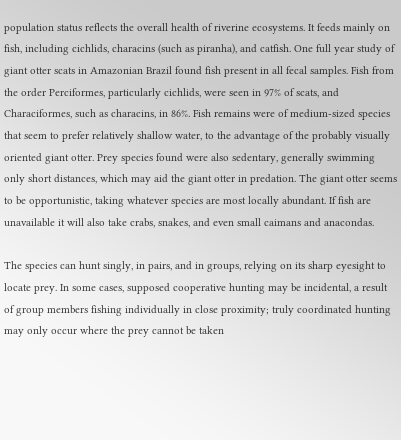population status reflects the overall health of riverine ecosystems. It feeds mainly on fish, including cichlids, characins (such as piranha), and catfish. One full year study of giant otter scats in Amazonian Brazil found fish present in all fecal samples. Fish from the order Perciformes, particularly cichlids, were seen in 97% of scats, and Characiformes, such as characins, in 86%. Fish remains were of medium-sized species that seem to prefer relatively shallow water, to the advantage of the probably visually oriented giant otter. Prey species found were also sedentary, generally swimming only short distances, which may aid the giant otter in predation. The giant otter seems to be opportunistic, taking whatever species are most locally abundant. If fish are unavailable it will also take crabs, snakes, and even small caimans and anacondas.

The species can hunt singly, in pairs, and in groups, relying on its sharp eyesight to locate prey. In some cases, supposed cooperative hunting may be incidental, a result of group members fishing individually in close proximity; truly coordinated hunting may only occur where the prey cannot be taken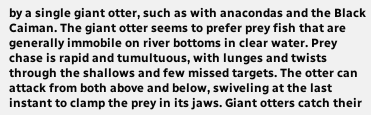by a single giant otter, such as with anacondas and the Black Caiman. The giant otter seems to prefer prey fish that are generally immobile on river bottoms in clear water. Prey chase is rapid and tumultuous, with lunges and twists through the shallows and few missed targets. The otter can attack from both above and below, swiveling at the last instant to clamp the prey in its jaws. Giant otters catch their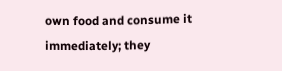own food and consume it immediately; they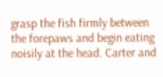grasp the fish firmly between the forepaws and begin eating noisily at the head. Carter and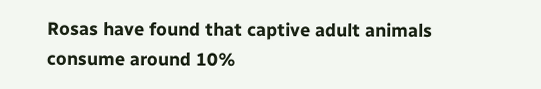Rosas have found that captive adult animals consume around 10%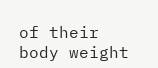of their body weight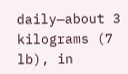daily—about 3 kilograms (7 lb), in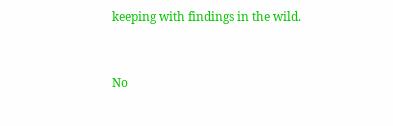keeping with findings in the wild.


No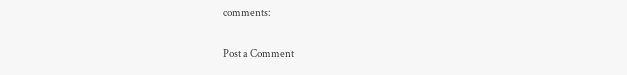comments:

Post a Comment